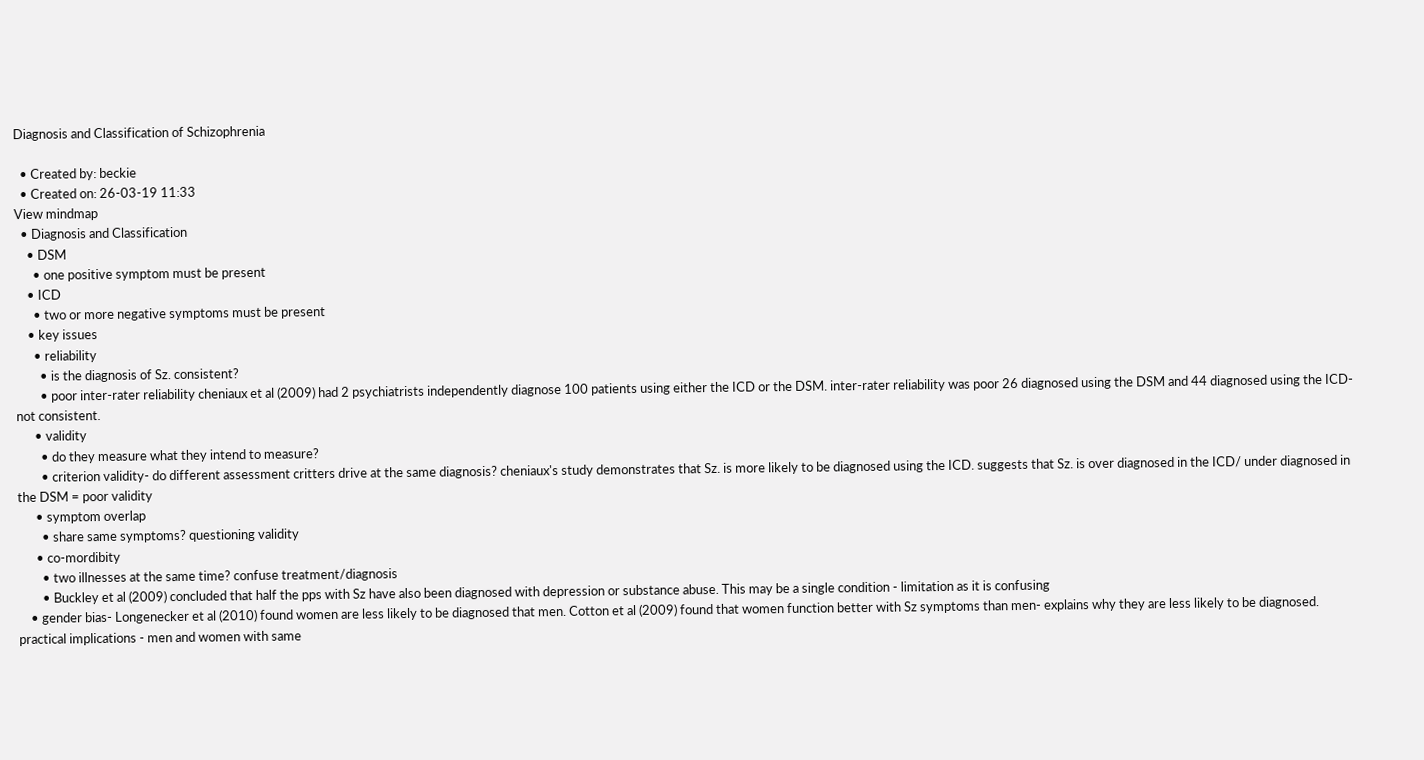Diagnosis and Classification of Schizophrenia

  • Created by: beckie
  • Created on: 26-03-19 11:33
View mindmap
  • Diagnosis and Classification
    • DSM
      • one positive symptom must be present
    • ICD
      • two or more negative symptoms must be present
    • key issues
      • reliability
        • is the diagnosis of Sz. consistent?
        • poor inter-rater reliability cheniaux et al (2009) had 2 psychiatrists independently diagnose 100 patients using either the ICD or the DSM. inter-rater reliability was poor 26 diagnosed using the DSM and 44 diagnosed using the ICD- not consistent.
      • validity
        • do they measure what they intend to measure?
        • criterion validity- do different assessment critters drive at the same diagnosis? cheniaux's study demonstrates that Sz. is more likely to be diagnosed using the ICD. suggests that Sz. is over diagnosed in the ICD/ under diagnosed in the DSM = poor validity
      • symptom overlap
        • share same symptoms? questioning validity
      • co-mordibity
        • two illnesses at the same time? confuse treatment/diagnosis
        • Buckley et al (2009) concluded that half the pps with Sz have also been diagnosed with depression or substance abuse. This may be a single condition - limitation as it is confusing
    • gender bias- Longenecker et al (2010) found women are less likely to be diagnosed that men. Cotton et al (2009) found that women function better with Sz symptoms than men- explains why they are less likely to be diagnosed. practical implications - men and women with same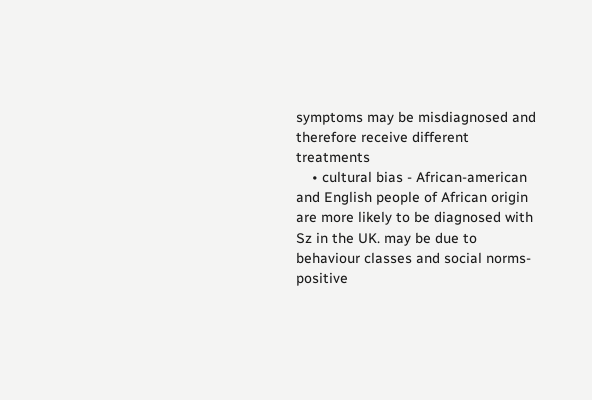symptoms may be misdiagnosed and therefore receive different treatments
    • cultural bias - African-american and English people of African origin are more likely to be diagnosed with Sz in the UK. may be due to behaviour classes and social norms-  positive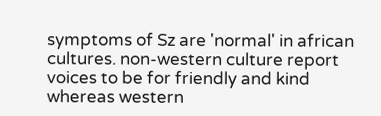symptoms of Sz are 'normal' in african cultures. non-western culture report voices to be for friendly and kind whereas western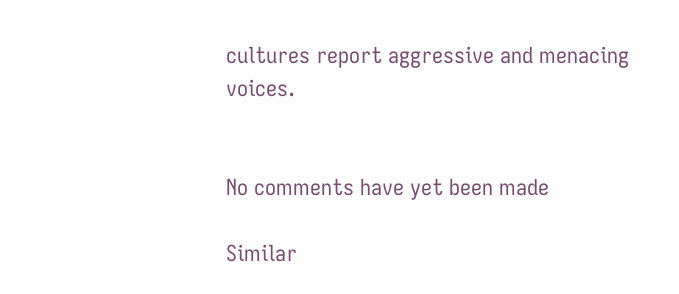cultures report aggressive and menacing voices.


No comments have yet been made

Similar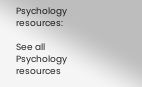Psychology resources:

See all Psychology resources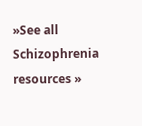»See all Schizophrenia resources »